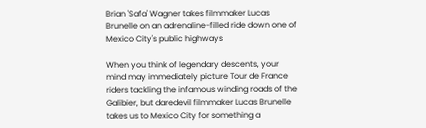Brian 'Safa' Wagner takes filmmaker Lucas Brunelle on an adrenaline-filled ride down one of Mexico City's public highways

When you think of legendary descents, your mind may immediately picture Tour de France riders tackling the infamous winding roads of the Galibier, but daredevil filmmaker Lucas Brunelle takes us to Mexico City for something a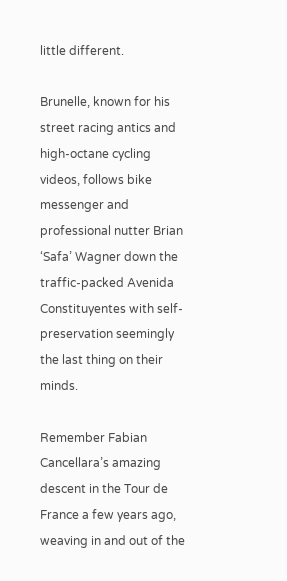little different.

Brunelle, known for his street racing antics and high-octane cycling videos, follows bike messenger and professional nutter Brian ‘Safa’ Wagner down the traffic-packed Avenida Constituyentes with self-preservation seemingly the last thing on their minds.

Remember Fabian Cancellara’s amazing descent in the Tour de France a few years ago, weaving in and out of the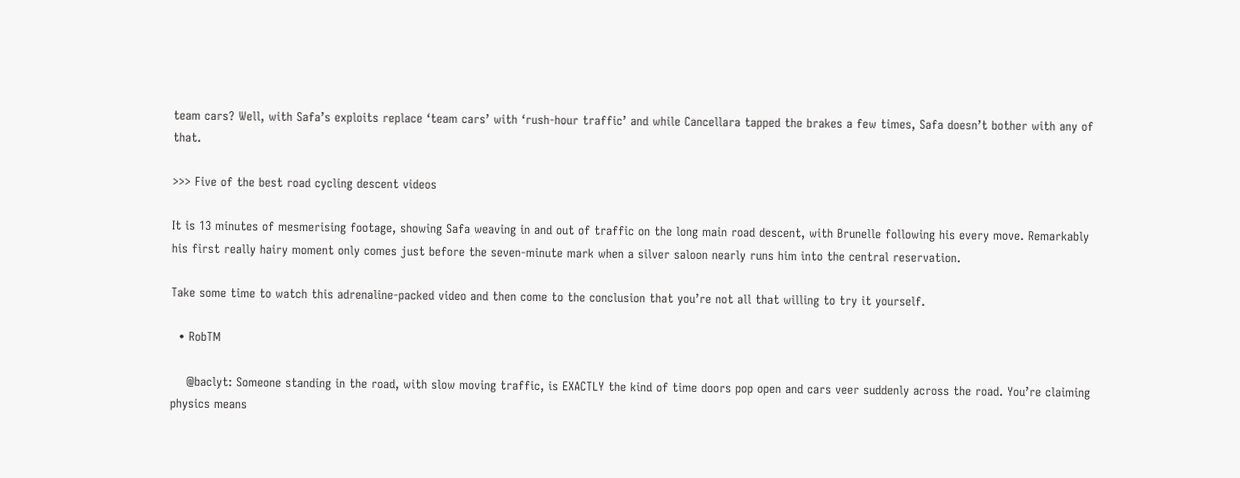team cars? Well, with Safa’s exploits replace ‘team cars’ with ‘rush-hour traffic’ and while Cancellara tapped the brakes a few times, Safa doesn’t bother with any of that.

>>> Five of the best road cycling descent videos

It is 13 minutes of mesmerising footage, showing Safa weaving in and out of traffic on the long main road descent, with Brunelle following his every move. Remarkably his first really hairy moment only comes just before the seven-minute mark when a silver saloon nearly runs him into the central reservation.

Take some time to watch this adrenaline-packed video and then come to the conclusion that you’re not all that willing to try it yourself.

  • RobTM

    @baclyt: Someone standing in the road, with slow moving traffic, is EXACTLY the kind of time doors pop open and cars veer suddenly across the road. You’re claiming physics means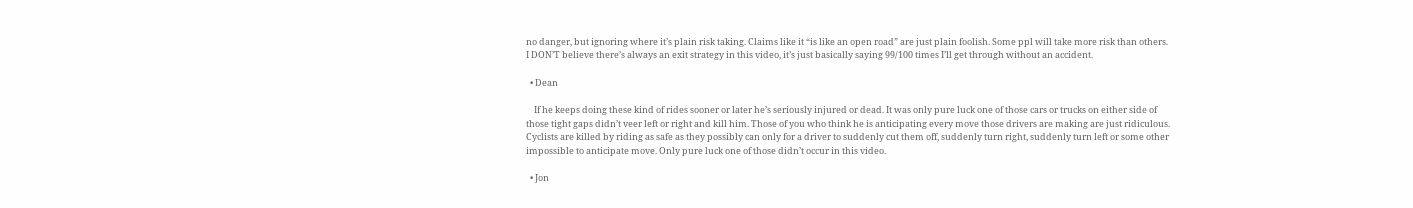no danger, but ignoring where it’s plain risk taking. Claims like it “is like an open road” are just plain foolish. Some ppl will take more risk than others. I DON’T believe there’s always an exit strategy in this video, it’s just basically saying 99/100 times I’ll get through without an accident.

  • Dean

    If he keeps doing these kind of rides sooner or later he’s seriously injured or dead. It was only pure luck one of those cars or trucks on either side of those tight gaps didn’t veer left or right and kill him. Those of you who think he is anticipating every move those drivers are making are just ridiculous. Cyclists are killed by riding as safe as they possibly can only for a driver to suddenly cut them off, suddenly turn right, suddenly turn left or some other impossible to anticipate move. Only pure luck one of those didn’t occur in this video.

  • Jon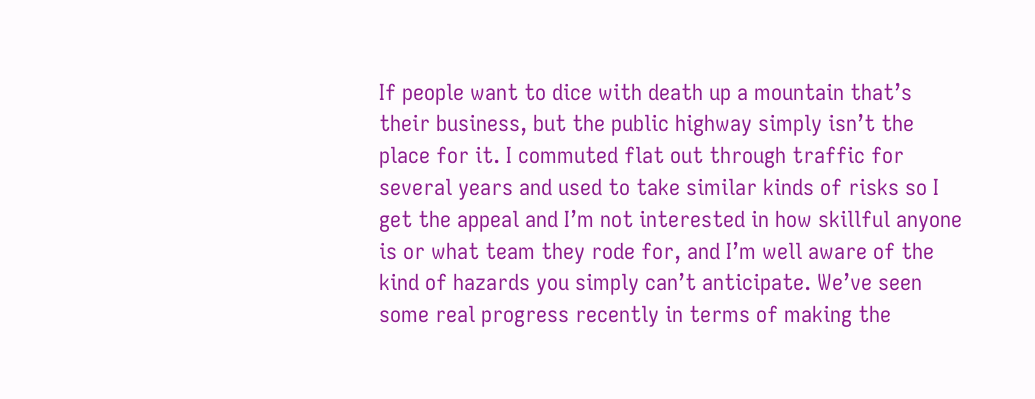If people want to dice with death up a mountain that’s their business, but the public highway simply isn’t the place for it. I commuted flat out through traffic for several years and used to take similar kinds of risks so I get the appeal and I’m not interested in how skillful anyone is or what team they rode for, and I’m well aware of the kind of hazards you simply can’t anticipate. We’ve seen some real progress recently in terms of making the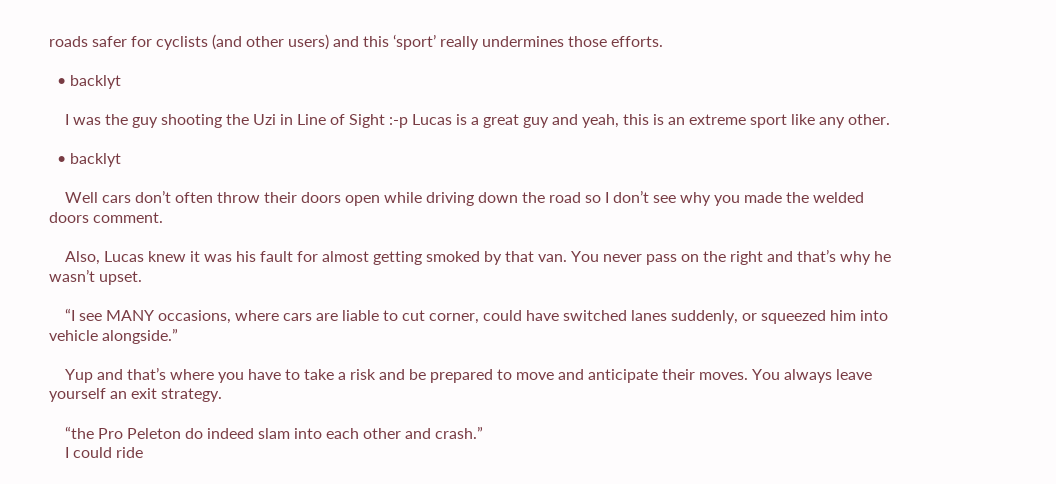roads safer for cyclists (and other users) and this ‘sport’ really undermines those efforts.

  • backlyt

    I was the guy shooting the Uzi in Line of Sight :-p Lucas is a great guy and yeah, this is an extreme sport like any other.

  • backlyt

    Well cars don’t often throw their doors open while driving down the road so I don’t see why you made the welded doors comment.

    Also, Lucas knew it was his fault for almost getting smoked by that van. You never pass on the right and that’s why he wasn’t upset.

    “I see MANY occasions, where cars are liable to cut corner, could have switched lanes suddenly, or squeezed him into vehicle alongside.”

    Yup and that’s where you have to take a risk and be prepared to move and anticipate their moves. You always leave yourself an exit strategy.

    “the Pro Peleton do indeed slam into each other and crash.”
    I could ride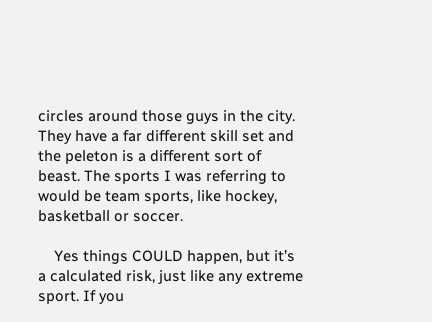circles around those guys in the city. They have a far different skill set and the peleton is a different sort of beast. The sports I was referring to would be team sports, like hockey, basketball or soccer.

    Yes things COULD happen, but it’s a calculated risk, just like any extreme sport. If you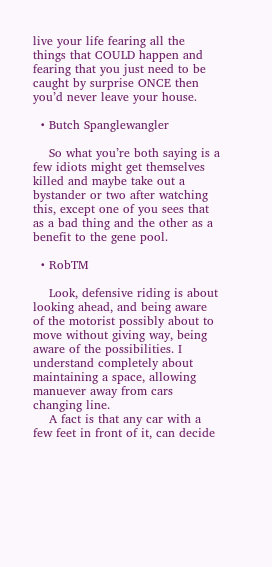live your life fearing all the things that COULD happen and fearing that you just need to be caught by surprise ONCE then you’d never leave your house.

  • Butch Spanglewangler

    So what you’re both saying is a few idiots might get themselves killed and maybe take out a bystander or two after watching this, except one of you sees that as a bad thing and the other as a benefit to the gene pool.

  • RobTM

    Look, defensive riding is about looking ahead, and being aware of the motorist possibly about to move without giving way, being aware of the possibilities. I understand completely about maintaining a space, allowing manuever away from cars changing line.
    A fact is that any car with a few feet in front of it, can decide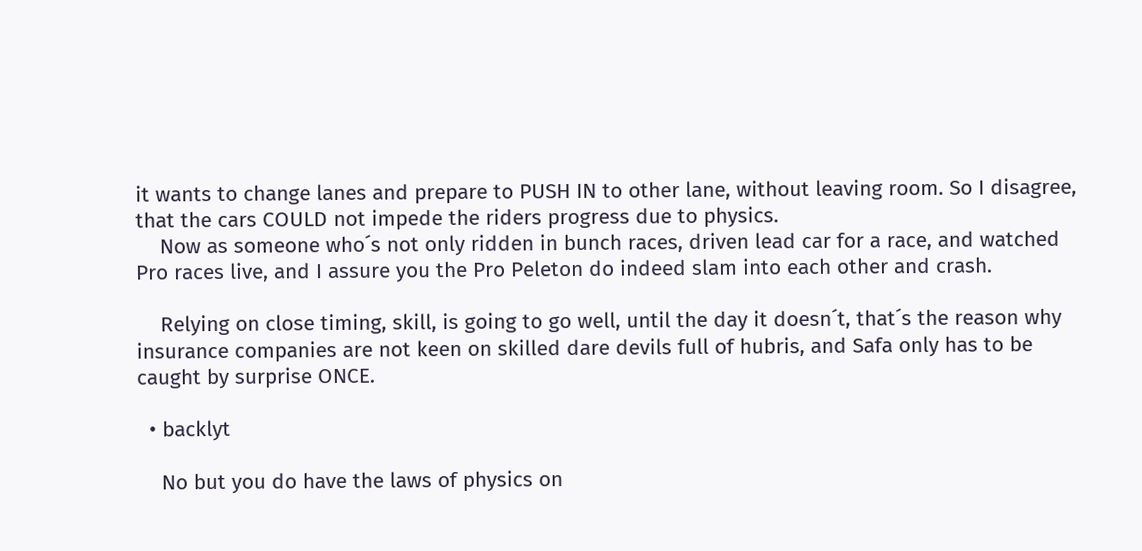it wants to change lanes and prepare to PUSH IN to other lane, without leaving room. So I disagree, that the cars COULD not impede the riders progress due to physics.
    Now as someone who´s not only ridden in bunch races, driven lead car for a race, and watched Pro races live, and I assure you the Pro Peleton do indeed slam into each other and crash.

    Relying on close timing, skill, is going to go well, until the day it doesn´t, that´s the reason why insurance companies are not keen on skilled dare devils full of hubris, and Safa only has to be caught by surprise ONCE.

  • backlyt

    No but you do have the laws of physics on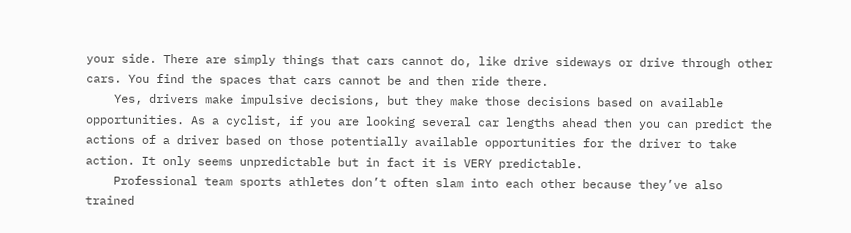your side. There are simply things that cars cannot do, like drive sideways or drive through other cars. You find the spaces that cars cannot be and then ride there.
    Yes, drivers make impulsive decisions, but they make those decisions based on available opportunities. As a cyclist, if you are looking several car lengths ahead then you can predict the actions of a driver based on those potentially available opportunities for the driver to take action. It only seems unpredictable but in fact it is VERY predictable.
    Professional team sports athletes don’t often slam into each other because they’ve also trained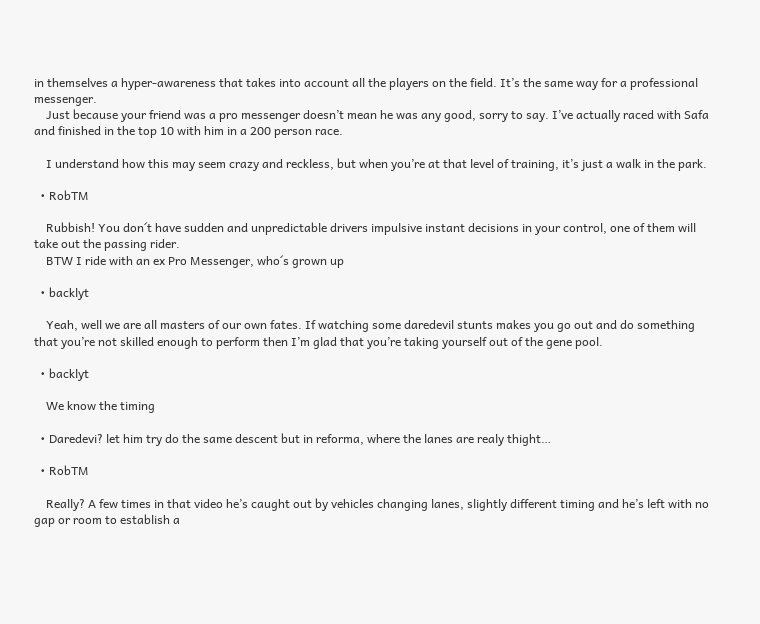in themselves a hyper-awareness that takes into account all the players on the field. It’s the same way for a professional messenger.
    Just because your friend was a pro messenger doesn’t mean he was any good, sorry to say. I’ve actually raced with Safa and finished in the top 10 with him in a 200 person race.

    I understand how this may seem crazy and reckless, but when you’re at that level of training, it’s just a walk in the park.

  • RobTM

    Rubbish! You don´t have sudden and unpredictable drivers impulsive instant decisions in your control, one of them will take out the passing rider.
    BTW I ride with an ex Pro Messenger, who´s grown up

  • backlyt

    Yeah, well we are all masters of our own fates. If watching some daredevil stunts makes you go out and do something that you’re not skilled enough to perform then I’m glad that you’re taking yourself out of the gene pool.

  • backlyt

    We know the timing

  • Daredevi? let him try do the same descent but in reforma, where the lanes are realy thight…

  • RobTM

    Really? A few times in that video he’s caught out by vehicles changing lanes, slightly different timing and he’s left with no gap or room to establish a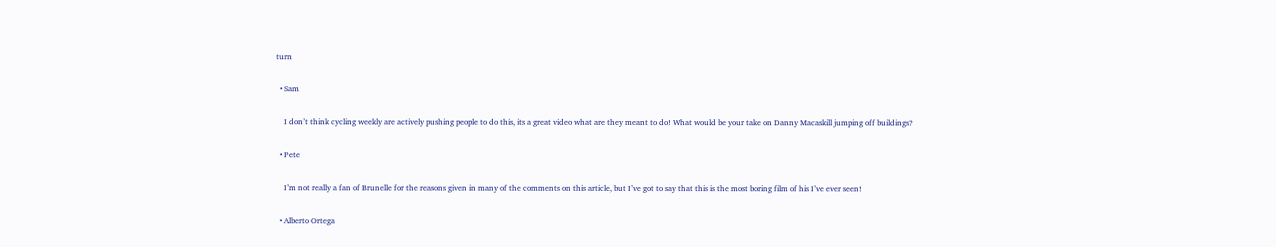turn

  • Sam

    I don’t think cycling weekly are actively pushing people to do this, its a great video what are they meant to do! What would be your take on Danny Macaskill jumping off buildings?

  • Pete

    I’m not really a fan of Brunelle for the reasons given in many of the comments on this article, but I’ve got to say that this is the most boring film of his I’ve ever seen!

  • Alberto Ortega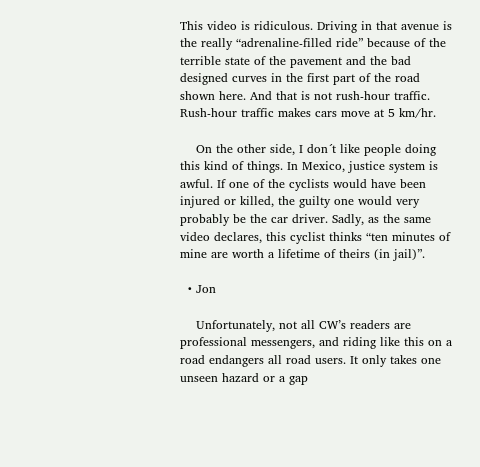This video is ridiculous. Driving in that avenue is the really “adrenaline-filled ride” because of the terrible state of the pavement and the bad designed curves in the first part of the road shown here. And that is not rush-hour traffic. Rush-hour traffic makes cars move at 5 km/hr.

    On the other side, I don´t like people doing this kind of things. In Mexico, justice system is awful. If one of the cyclists would have been injured or killed, the guilty one would very probably be the car driver. Sadly, as the same video declares, this cyclist thinks “ten minutes of mine are worth a lifetime of theirs (in jail)”.

  • Jon

    Unfortunately, not all CW’s readers are professional messengers, and riding like this on a road endangers all road users. It only takes one unseen hazard or a gap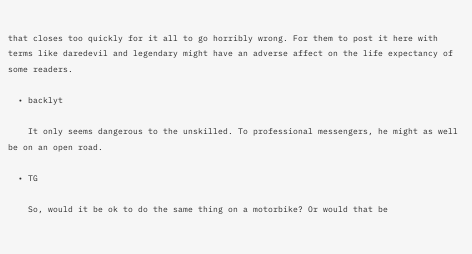that closes too quickly for it all to go horribly wrong. For them to post it here with terms like daredevil and legendary might have an adverse affect on the life expectancy of some readers.

  • backlyt

    It only seems dangerous to the unskilled. To professional messengers, he might as well be on an open road.

  • TG

    So, would it be ok to do the same thing on a motorbike? Or would that be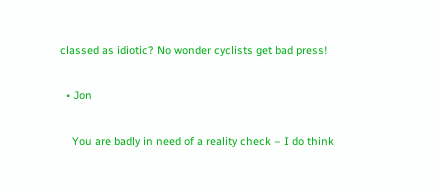classed as idiotic? No wonder cyclists get bad press!

  • Jon

    You are badly in need of a reality check – I do think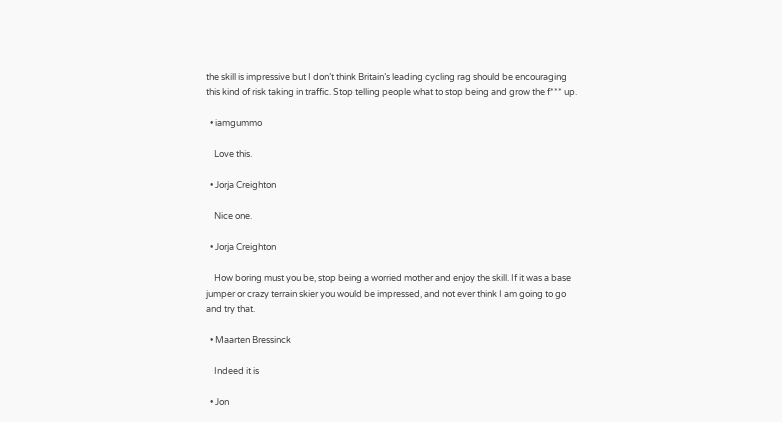the skill is impressive but I don’t think Britain’s leading cycling rag should be encouraging this kind of risk taking in traffic. Stop telling people what to stop being and grow the f*** up.

  • iamgummo

    Love this.

  • Jorja Creighton

    Nice one.

  • Jorja Creighton

    How boring must you be, stop being a worried mother and enjoy the skill. If it was a base jumper or crazy terrain skier you would be impressed, and not ever think I am going to go and try that.

  • Maarten Bressinck

    Indeed it is

  • Jon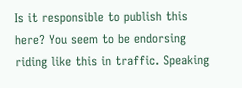Is it responsible to publish this here? You seem to be endorsing riding like this in traffic. Speaking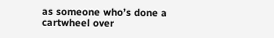as someone who’s done a cartwheel over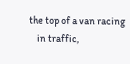the top of a van racing
    in traffic,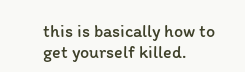this is basically how to get yourself killed.